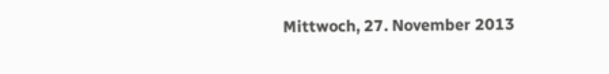Mittwoch, 27. November 2013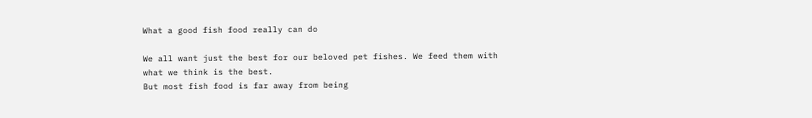What a good fish food really can do

We all want just the best for our beloved pet fishes. We feed them with what we think is the best.
But most fish food is far away from being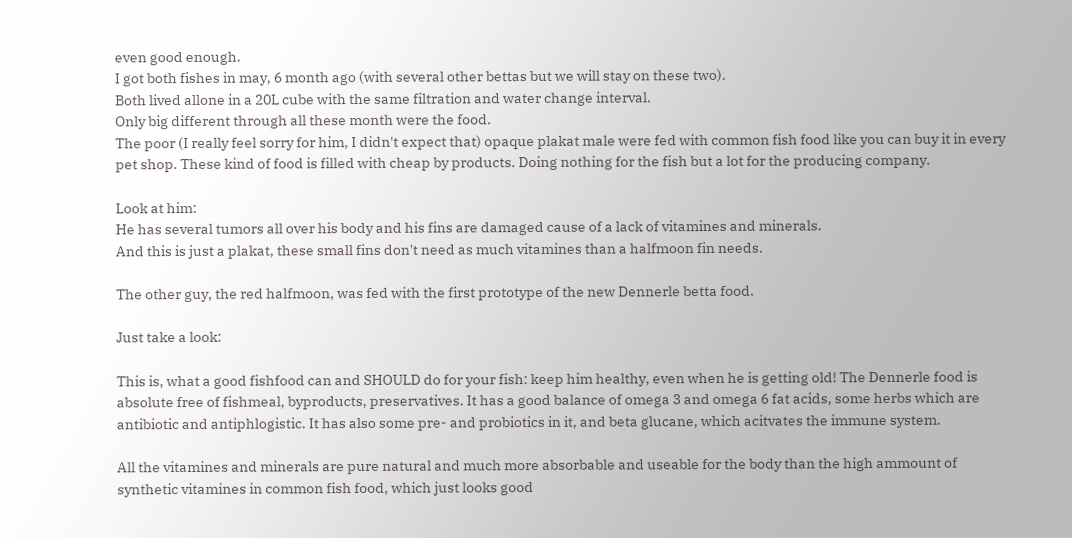even good enough.
I got both fishes in may, 6 month ago (with several other bettas but we will stay on these two).
Both lived allone in a 20L cube with the same filtration and water change interval.
Only big different through all these month were the food.
The poor (I really feel sorry for him, I didn't expect that) opaque plakat male were fed with common fish food like you can buy it in every pet shop. These kind of food is filled with cheap by products. Doing nothing for the fish but a lot for the producing company.

Look at him:
He has several tumors all over his body and his fins are damaged cause of a lack of vitamines and minerals.
And this is just a plakat, these small fins don't need as much vitamines than a halfmoon fin needs.

The other guy, the red halfmoon, was fed with the first prototype of the new Dennerle betta food.

Just take a look:

This is, what a good fishfood can and SHOULD do for your fish: keep him healthy, even when he is getting old! The Dennerle food is absolute free of fishmeal, byproducts, preservatives. It has a good balance of omega 3 and omega 6 fat acids, some herbs which are antibiotic and antiphlogistic. It has also some pre- and probiotics in it, and beta glucane, which acitvates the immune system.

All the vitamines and minerals are pure natural and much more absorbable and useable for the body than the high ammount of synthetic vitamines in common fish food, which just looks good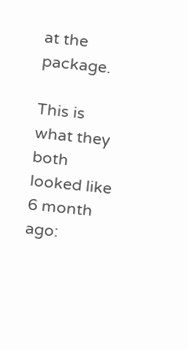at the package.

This is what they both looked like 6 month ago: